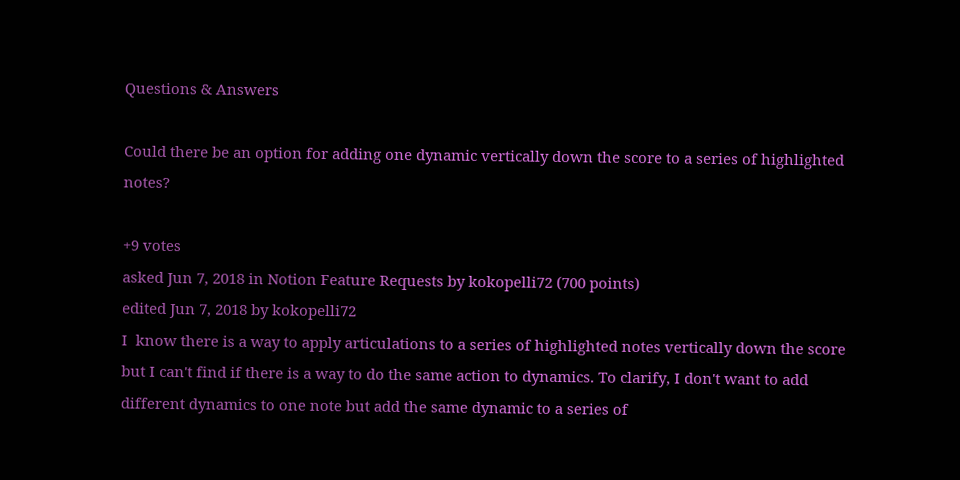Questions & Answers

Could there be an option for adding one dynamic vertically down the score to a series of highlighted notes?

+9 votes
asked Jun 7, 2018 in Notion Feature Requests by kokopelli72 (700 points)
edited Jun 7, 2018 by kokopelli72
I  know there is a way to apply articulations to a series of highlighted notes vertically down the score but I can't find if there is a way to do the same action to dynamics. To clarify, I don't want to add different dynamics to one note but add the same dynamic to a series of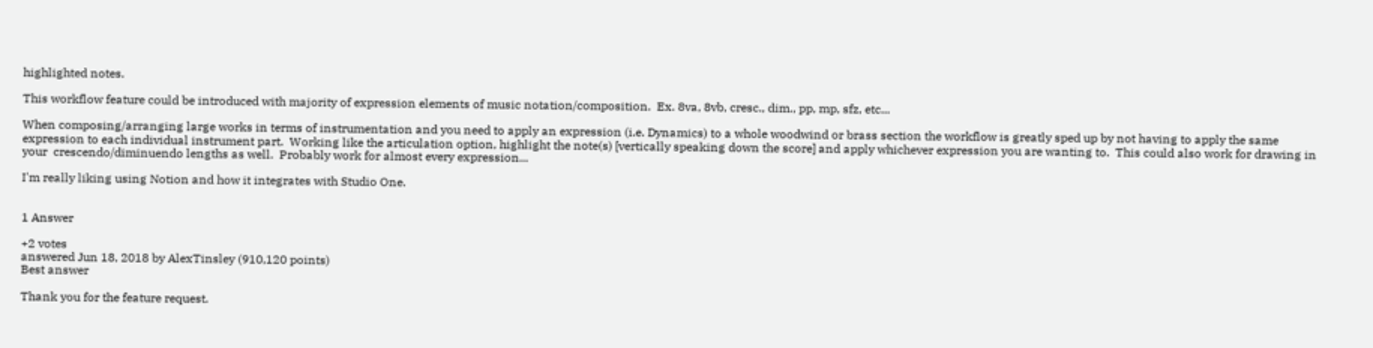highlighted notes.

This workflow feature could be introduced with majority of expression elements of music notation/composition.  Ex. 8va, 8vb, cresc., dim., pp, mp, sfz, etc...

When composing/arranging large works in terms of instrumentation and you need to apply an expression (i.e. Dynamics) to a whole woodwind or brass section the workflow is greatly sped up by not having to apply the same expression to each individual instrument part.  Working like the articulation option, highlight the note(s) [vertically speaking down the score] and apply whichever expression you are wanting to.  This could also work for drawing in your  crescendo/diminuendo lengths as well.  Probably work for almost every expression...

I'm really liking using Notion and how it integrates with Studio One.


1 Answer

+2 votes
answered Jun 18, 2018 by AlexTinsley (910,120 points)
Best answer

Thank you for the feature request.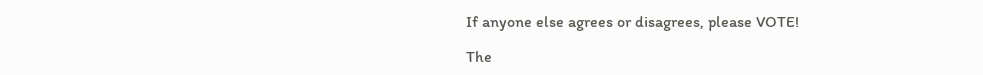If anyone else agrees or disagrees, please VOTE!

The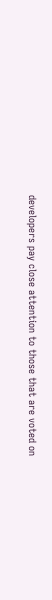developers pay close attention to those that are voted on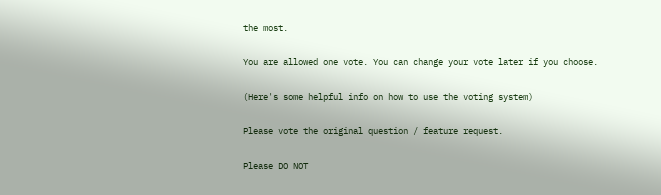the most.

You are allowed one vote. You can change your vote later if you choose.

(Here's some helpful info on how to use the voting system)

Please vote the original question / feature request.

Please DO NOT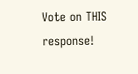Vote on THIS response!